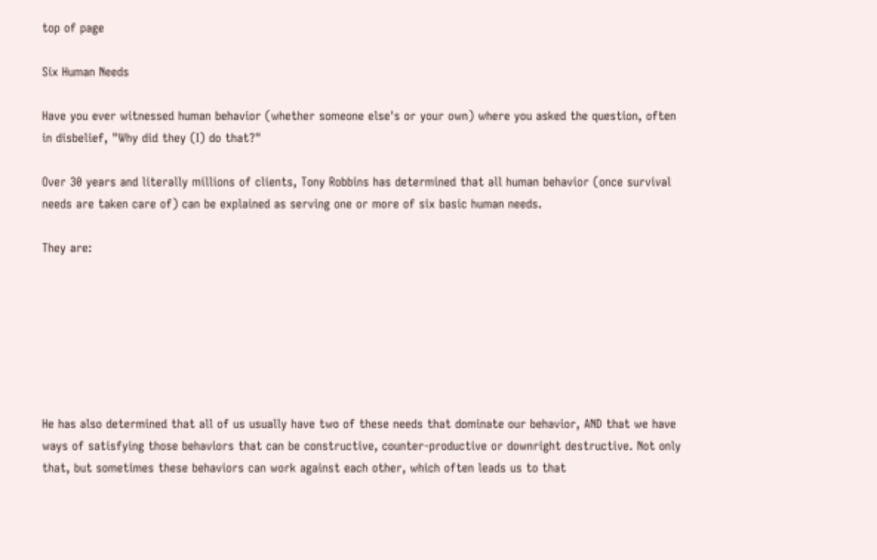top of page

Six Human Needs

Have you ever witnessed human behavior (whether someone else's or your own) where you asked the question, often in disbelief, "Why did they (I) do that?"

Over 30 years and literally millions of clients, Tony Robbins has determined that all human behavior (once survival needs are taken care of) can be explained as serving one or more of six basic human needs.

They are:







He has also determined that all of us usually have two of these needs that dominate our behavior, AND that we have ways of satisfying those behaviors that can be constructive, counter-productive or downright destructive. Not only that, but sometimes these behaviors can work against each other, which often leads us to that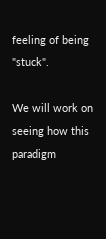feeling of being "stuck".

We will work on seeing how this paradigm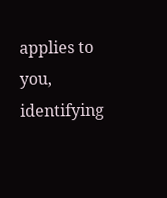applies to you, identifying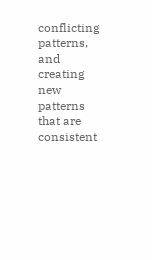conflicting patterns, and creating new patterns that are consistent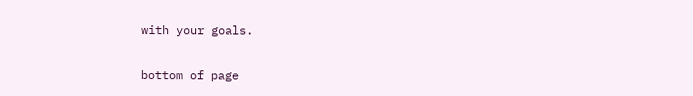with your goals.

bottom of page